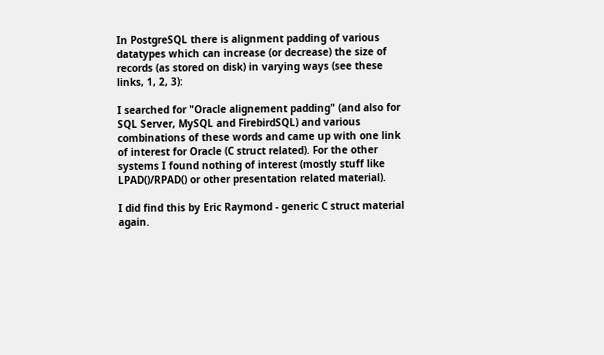In PostgreSQL there is alignment padding of various datatypes which can increase (or decrease) the size of records (as stored on disk) in varying ways (see these links, 1, 2, 3):

I searched for "Oracle alignement padding" (and also for SQL Server, MySQL and FirebirdSQL) and various combinations of these words and came up with one link of interest for Oracle (C struct related). For the other systems I found nothing of interest (mostly stuff like LPAD()/RPAD() or other presentation related material).

I did find this by Eric Raymond - generic C struct material again.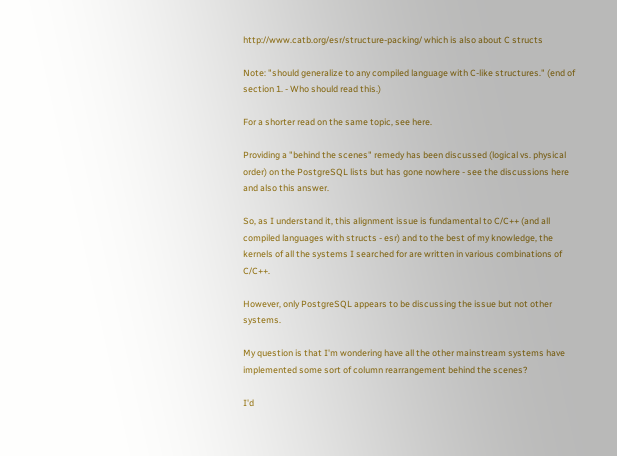http://www.catb.org/esr/structure-packing/ which is also about C structs

Note: "should generalize to any compiled language with C-like structures." (end of section 1. - Who should read this.)

For a shorter read on the same topic, see here.

Providing a "behind the scenes" remedy has been discussed (logical vs. physical order) on the PostgreSQL lists but has gone nowhere - see the discussions here and also this answer.

So, as I understand it, this alignment issue is fundamental to C/C++ (and all compiled languages with structs - esr) and to the best of my knowledge, the kernels of all the systems I searched for are written in various combinations of C/C++.

However, only PostgreSQL appears to be discussing the issue but not other systems.

My question is that I'm wondering have all the other mainstream systems have implemented some sort of column rearrangement behind the scenes?

I'd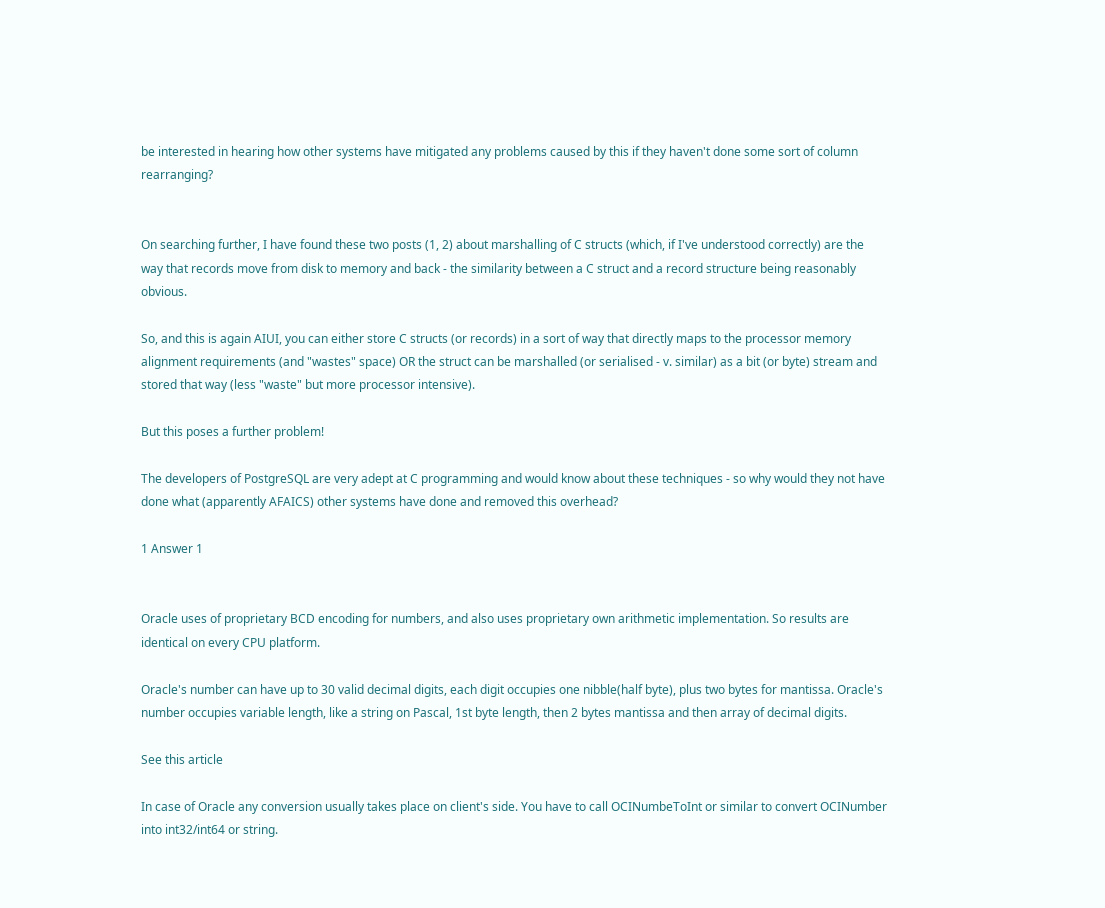be interested in hearing how other systems have mitigated any problems caused by this if they haven't done some sort of column rearranging?


On searching further, I have found these two posts (1, 2) about marshalling of C structs (which, if I've understood correctly) are the way that records move from disk to memory and back - the similarity between a C struct and a record structure being reasonably obvious.

So, and this is again AIUI, you can either store C structs (or records) in a sort of way that directly maps to the processor memory alignment requirements (and "wastes" space) OR the struct can be marshalled (or serialised - v. similar) as a bit (or byte) stream and stored that way (less "waste" but more processor intensive).

But this poses a further problem!

The developers of PostgreSQL are very adept at C programming and would know about these techniques - so why would they not have done what (apparently AFAICS) other systems have done and removed this overhead?

1 Answer 1


Oracle uses of proprietary BCD encoding for numbers, and also uses proprietary own arithmetic implementation. So results are identical on every CPU platform.

Oracle's number can have up to 30 valid decimal digits, each digit occupies one nibble(half byte), plus two bytes for mantissa. Oracle's number occupies variable length, like a string on Pascal, 1st byte length, then 2 bytes mantissa and then array of decimal digits.

See this article

In case of Oracle any conversion usually takes place on client's side. You have to call OCINumbeToInt or similar to convert OCINumber into int32/int64 or string.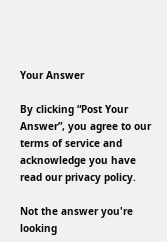Your Answer

By clicking “Post Your Answer”, you agree to our terms of service and acknowledge you have read our privacy policy.

Not the answer you're looking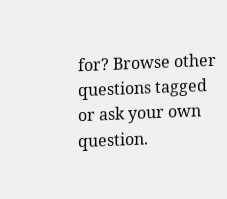for? Browse other questions tagged or ask your own question.